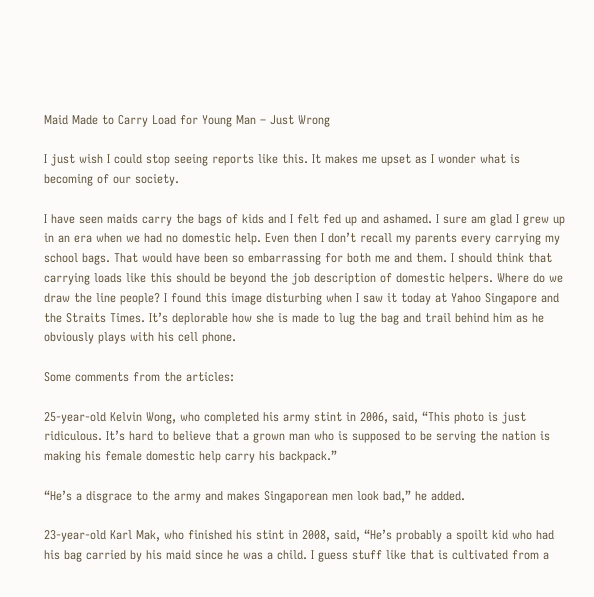Maid Made to Carry Load for Young Man – Just Wrong

I just wish I could stop seeing reports like this. It makes me upset as I wonder what is becoming of our society.

I have seen maids carry the bags of kids and I felt fed up and ashamed. I sure am glad I grew up in an era when we had no domestic help. Even then I don’t recall my parents every carrying my school bags. That would have been so embarrassing for both me and them. I should think that carrying loads like this should be beyond the job description of domestic helpers. Where do we draw the line people? I found this image disturbing when I saw it today at Yahoo Singapore and the Straits Times. It’s deplorable how she is made to lug the bag and trail behind him as he obviously plays with his cell phone.

Some comments from the articles:

25-year-old Kelvin Wong, who completed his army stint in 2006, said, “This photo is just ridiculous. It’s hard to believe that a grown man who is supposed to be serving the nation is making his female domestic help carry his backpack.”

“He’s a disgrace to the army and makes Singaporean men look bad,” he added.

23-year-old Karl Mak, who finished his stint in 2008, said, “He’s probably a spoilt kid who had his bag carried by his maid since he was a child. I guess stuff like that is cultivated from a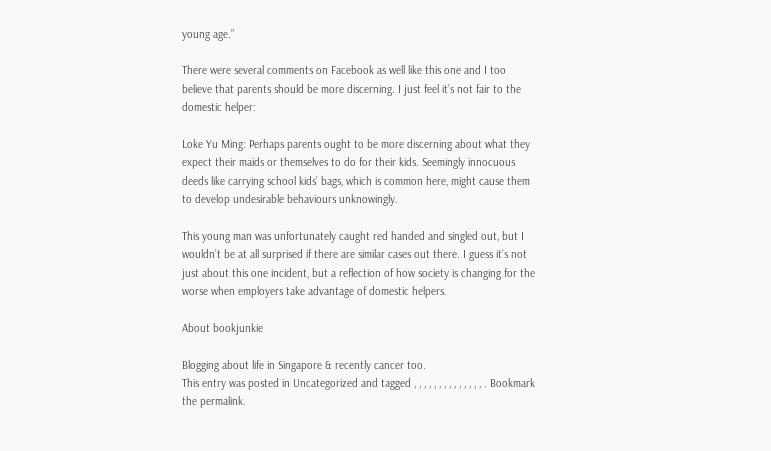young age.”

There were several comments on Facebook as well like this one and I too believe that parents should be more discerning. I just feel it’s not fair to the domestic helper:

Loke Yu Ming: Perhaps parents ought to be more discerning about what they expect their maids or themselves to do for their kids. Seemingly innocuous deeds like carrying school kids’ bags, which is common here, might cause them to develop undesirable behaviours unknowingly.

This young man was unfortunately caught red handed and singled out, but I wouldn’t be at all surprised if there are similar cases out there. I guess it’s not just about this one incident, but a reflection of how society is changing for the worse when employers take advantage of domestic helpers.

About bookjunkie

Blogging about life in Singapore & recently cancer too.
This entry was posted in Uncategorized and tagged , , , , , , , , , , , , , , . Bookmark the permalink.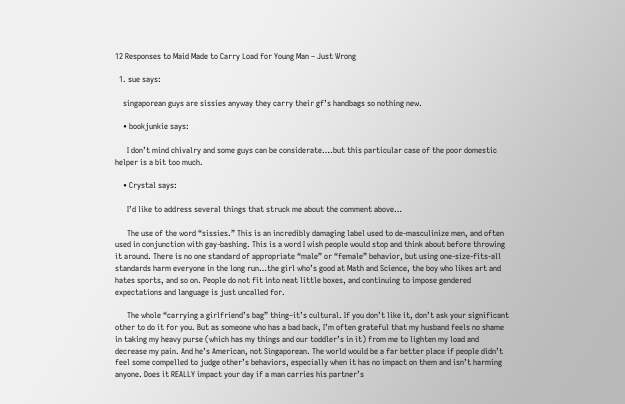12 Responses to Maid Made to Carry Load for Young Man – Just Wrong

  1. sue says:

    singaporean guys are sissies anyway they carry their gf’s handbags so nothing new.

    • bookjunkie says:

      I don’t mind chivalry and some guys can be considerate….but this particular case of the poor domestic helper is a bit too much.

    • Crystal says:

      I’d like to address several things that struck me about the comment above…

      The use of the word “sissies.” This is an incredibly damaging label used to de-masculinize men, and often used in conjunction with gay-bashing. This is a word I wish people would stop and think about before throwing it around. There is no one standard of appropriate “male” or “female” behavior, but using one-size-fits-all standards harm everyone in the long run…the girl who’s good at Math and Science, the boy who likes art and hates sports, and so on. People do not fit into neat little boxes, and continuing to impose gendered expectations and language is just uncalled for.

      The whole “carrying a girlfriend’s bag” thing–it’s cultural. If you don’t like it, don’t ask your significant other to do it for you. But as someone who has a bad back, I’m often grateful that my husband feels no shame in taking my heavy purse (which has my things and our toddler’s in it) from me to lighten my load and decrease my pain. And he’s American, not Singaporean. The world would be a far better place if people didn’t feel some compelled to judge other’s behaviors, especially when it has no impact on them and isn’t harming anyone. Does it REALLY impact your day if a man carries his partner’s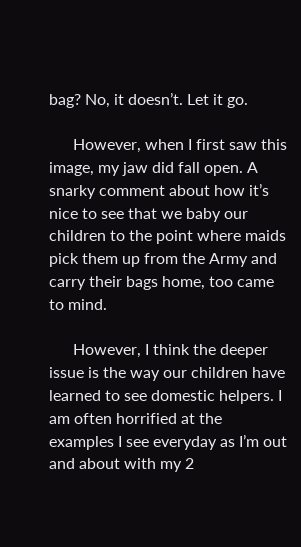bag? No, it doesn’t. Let it go.

      However, when I first saw this image, my jaw did fall open. A snarky comment about how it’s nice to see that we baby our children to the point where maids pick them up from the Army and carry their bags home, too came to mind.

      However, I think the deeper issue is the way our children have learned to see domestic helpers. I am often horrified at the examples I see everyday as I’m out and about with my 2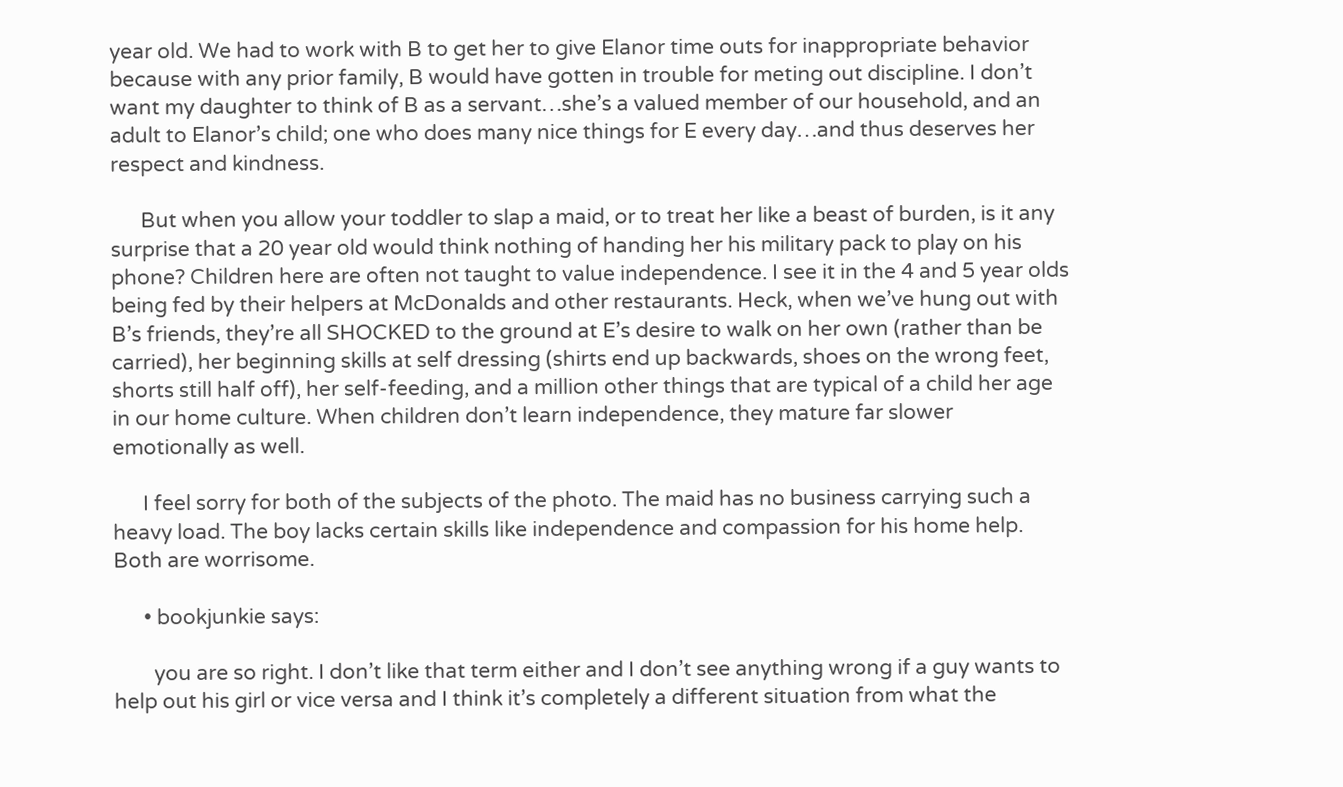year old. We had to work with B to get her to give Elanor time outs for inappropriate behavior because with any prior family, B would have gotten in trouble for meting out discipline. I don’t want my daughter to think of B as a servant…she’s a valued member of our household, and an adult to Elanor’s child; one who does many nice things for E every day…and thus deserves her respect and kindness.

      But when you allow your toddler to slap a maid, or to treat her like a beast of burden, is it any surprise that a 20 year old would think nothing of handing her his military pack to play on his phone? Children here are often not taught to value independence. I see it in the 4 and 5 year olds being fed by their helpers at McDonalds and other restaurants. Heck, when we’ve hung out with B’s friends, they’re all SHOCKED to the ground at E’s desire to walk on her own (rather than be carried), her beginning skills at self dressing (shirts end up backwards, shoes on the wrong feet, shorts still half off), her self-feeding, and a million other things that are typical of a child her age in our home culture. When children don’t learn independence, they mature far slower emotionally as well.

      I feel sorry for both of the subjects of the photo. The maid has no business carrying such a heavy load. The boy lacks certain skills like independence and compassion for his home help. Both are worrisome.

      • bookjunkie says:

        you are so right. I don’t like that term either and I don’t see anything wrong if a guy wants to help out his girl or vice versa and I think it’s completely a different situation from what the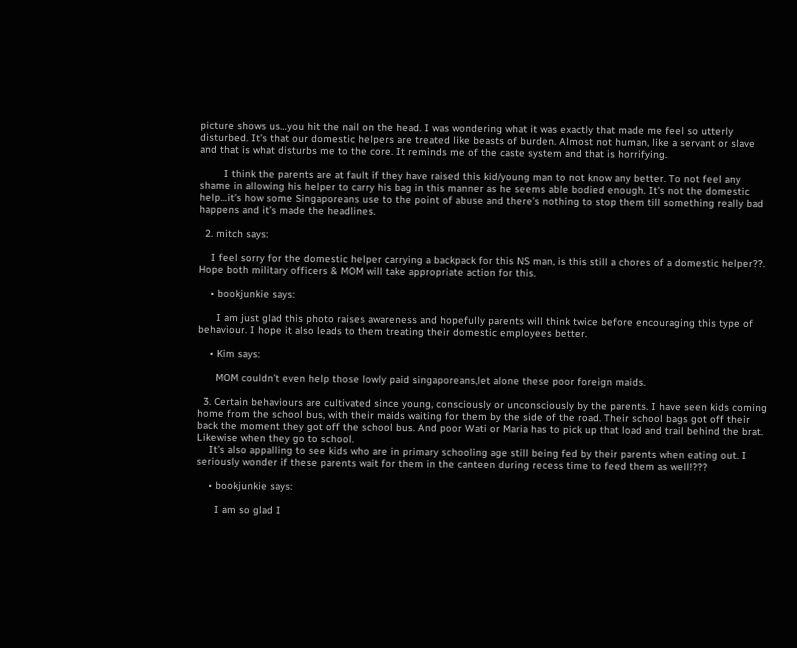picture shows us…you hit the nail on the head. I was wondering what it was exactly that made me feel so utterly disturbed. It’s that our domestic helpers are treated like beasts of burden. Almost not human, like a servant or slave and that is what disturbs me to the core. It reminds me of the caste system and that is horrifying.

        I think the parents are at fault if they have raised this kid/young man to not know any better. To not feel any shame in allowing his helper to carry his bag in this manner as he seems able bodied enough. It’s not the domestic help…it’s how some Singaporeans use to the point of abuse and there’s nothing to stop them till something really bad happens and it’s made the headlines.

  2. mitch says:

    I feel sorry for the domestic helper carrying a backpack for this NS man, is this still a chores of a domestic helper??. Hope both military officers & MOM will take appropriate action for this.

    • bookjunkie says:

      I am just glad this photo raises awareness and hopefully parents will think twice before encouraging this type of behaviour. I hope it also leads to them treating their domestic employees better.

    • Kim says:

      MOM couldn’t even help those lowly paid singaporeans,let alone these poor foreign maids.

  3. Certain behaviours are cultivated since young, consciously or unconsciously by the parents. I have seen kids coming home from the school bus, with their maids waiting for them by the side of the road. Their school bags got off their back the moment they got off the school bus. And poor Wati or Maria has to pick up that load and trail behind the brat. Likewise when they go to school.
    It’s also appalling to see kids who are in primary schooling age still being fed by their parents when eating out. I seriously wonder if these parents wait for them in the canteen during recess time to feed them as well!???

    • bookjunkie says:

      I am so glad I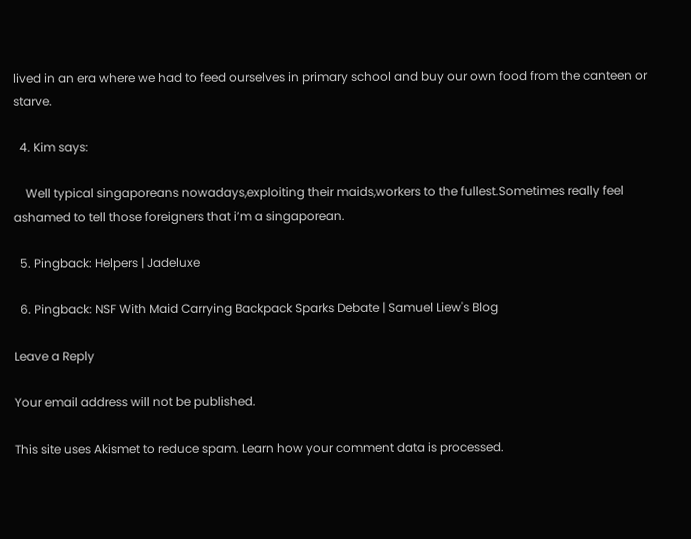lived in an era where we had to feed ourselves in primary school and buy our own food from the canteen or starve.

  4. Kim says:

    Well typical singaporeans nowadays,exploiting their maids,workers to the fullest.Sometimes really feel ashamed to tell those foreigners that i’m a singaporean.

  5. Pingback: Helpers | Jadeluxe

  6. Pingback: NSF With Maid Carrying Backpack Sparks Debate | Samuel Liew's Blog

Leave a Reply

Your email address will not be published.

This site uses Akismet to reduce spam. Learn how your comment data is processed.